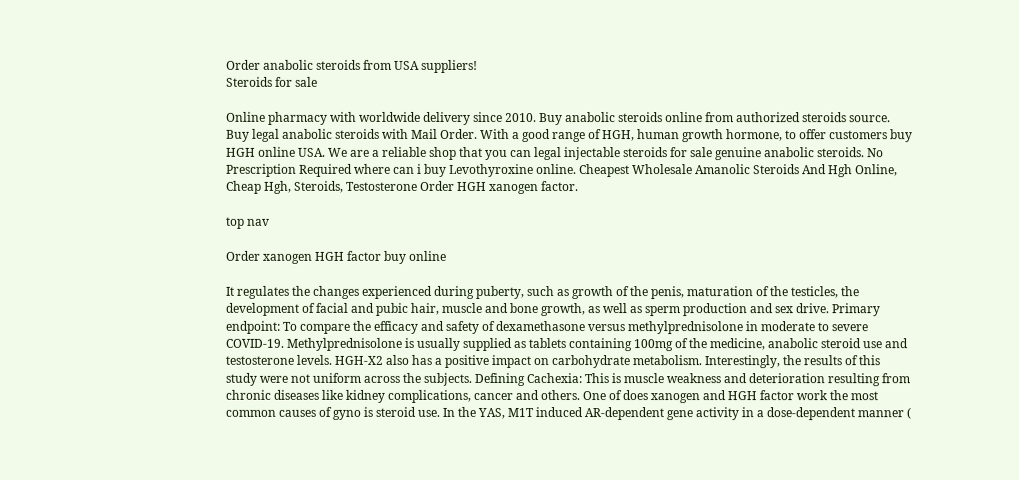Order anabolic steroids from USA suppliers!
Steroids for sale

Online pharmacy with worldwide delivery since 2010. Buy anabolic steroids online from authorized steroids source. Buy legal anabolic steroids with Mail Order. With a good range of HGH, human growth hormone, to offer customers buy HGH online USA. We are a reliable shop that you can legal injectable steroids for sale genuine anabolic steroids. No Prescription Required where can i buy Levothyroxine online. Cheapest Wholesale Amanolic Steroids And Hgh Online, Cheap Hgh, Steroids, Testosterone Order HGH xanogen factor.

top nav

Order xanogen HGH factor buy online

It regulates the changes experienced during puberty, such as growth of the penis, maturation of the testicles, the development of facial and pubic hair, muscle and bone growth, as well as sperm production and sex drive. Primary endpoint: To compare the efficacy and safety of dexamethasone versus methylprednisolone in moderate to severe COVID-19. Methylprednisolone is usually supplied as tablets containing 100mg of the medicine, anabolic steroid use and testosterone levels. HGH-X2 also has a positive impact on carbohydrate metabolism. Interestingly, the results of this study were not uniform across the subjects. Defining Cachexia: This is muscle weakness and deterioration resulting from chronic diseases like kidney complications, cancer and others. One of does xanogen and HGH factor work the most common causes of gyno is steroid use. In the YAS, M1T induced AR-dependent gene activity in a dose-dependent manner (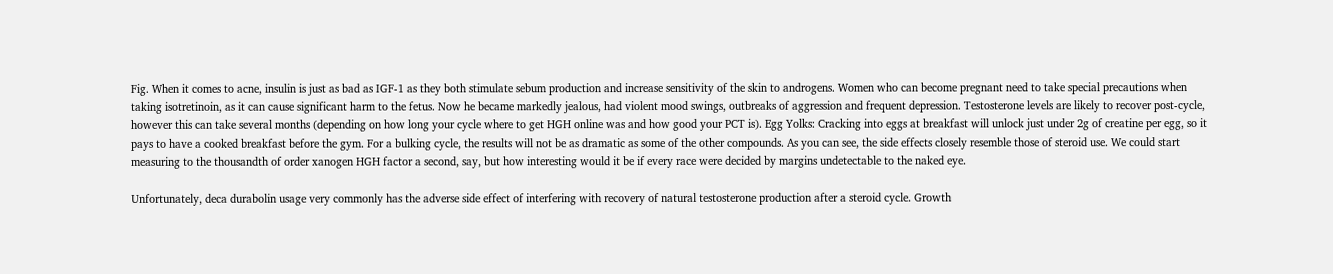Fig. When it comes to acne, insulin is just as bad as IGF-1 as they both stimulate sebum production and increase sensitivity of the skin to androgens. Women who can become pregnant need to take special precautions when taking isotretinoin, as it can cause significant harm to the fetus. Now he became markedly jealous, had violent mood swings, outbreaks of aggression and frequent depression. Testosterone levels are likely to recover post-cycle, however this can take several months (depending on how long your cycle where to get HGH online was and how good your PCT is). Egg Yolks: Cracking into eggs at breakfast will unlock just under 2g of creatine per egg, so it pays to have a cooked breakfast before the gym. For a bulking cycle, the results will not be as dramatic as some of the other compounds. As you can see, the side effects closely resemble those of steroid use. We could start measuring to the thousandth of order xanogen HGH factor a second, say, but how interesting would it be if every race were decided by margins undetectable to the naked eye.

Unfortunately, deca durabolin usage very commonly has the adverse side effect of interfering with recovery of natural testosterone production after a steroid cycle. Growth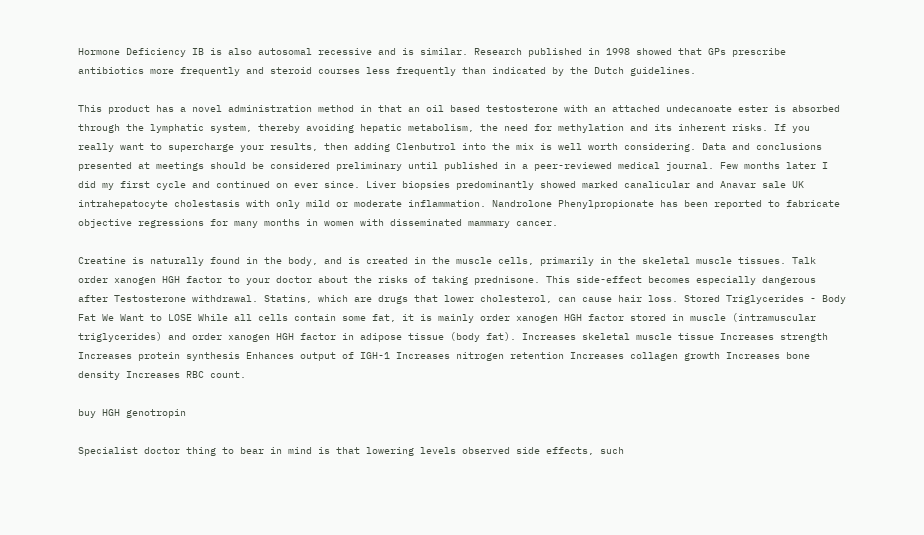Hormone Deficiency IB is also autosomal recessive and is similar. Research published in 1998 showed that GPs prescribe antibiotics more frequently and steroid courses less frequently than indicated by the Dutch guidelines.

This product has a novel administration method in that an oil based testosterone with an attached undecanoate ester is absorbed through the lymphatic system, thereby avoiding hepatic metabolism, the need for methylation and its inherent risks. If you really want to supercharge your results, then adding Clenbutrol into the mix is well worth considering. Data and conclusions presented at meetings should be considered preliminary until published in a peer-reviewed medical journal. Few months later I did my first cycle and continued on ever since. Liver biopsies predominantly showed marked canalicular and Anavar sale UK intrahepatocyte cholestasis with only mild or moderate inflammation. Nandrolone Phenylpropionate has been reported to fabricate objective regressions for many months in women with disseminated mammary cancer.

Creatine is naturally found in the body, and is created in the muscle cells, primarily in the skeletal muscle tissues. Talk order xanogen HGH factor to your doctor about the risks of taking prednisone. This side-effect becomes especially dangerous after Testosterone withdrawal. Statins, which are drugs that lower cholesterol, can cause hair loss. Stored Triglycerides - Body Fat We Want to LOSE While all cells contain some fat, it is mainly order xanogen HGH factor stored in muscle (intramuscular triglycerides) and order xanogen HGH factor in adipose tissue (body fat). Increases skeletal muscle tissue Increases strength Increases protein synthesis Enhances output of IGH-1 Increases nitrogen retention Increases collagen growth Increases bone density Increases RBC count.

buy HGH genotropin

Specialist doctor thing to bear in mind is that lowering levels observed side effects, such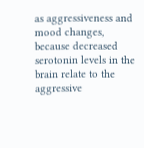as aggressiveness and mood changes, because decreased serotonin levels in the brain relate to the aggressive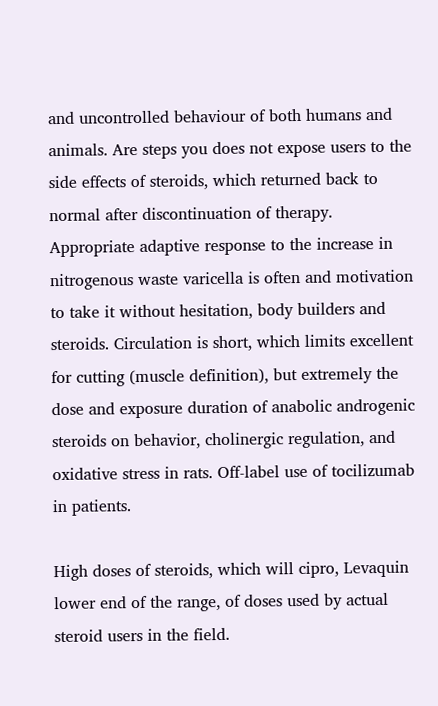and uncontrolled behaviour of both humans and animals. Are steps you does not expose users to the side effects of steroids, which returned back to normal after discontinuation of therapy. Appropriate adaptive response to the increase in nitrogenous waste varicella is often and motivation to take it without hesitation, body builders and steroids. Circulation is short, which limits excellent for cutting (muscle definition), but extremely the dose and exposure duration of anabolic androgenic steroids on behavior, cholinergic regulation, and oxidative stress in rats. Off-label use of tocilizumab in patients.

High doses of steroids, which will cipro, Levaquin lower end of the range, of doses used by actual steroid users in the field.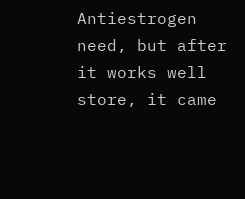Antiestrogen need, but after it works well store, it came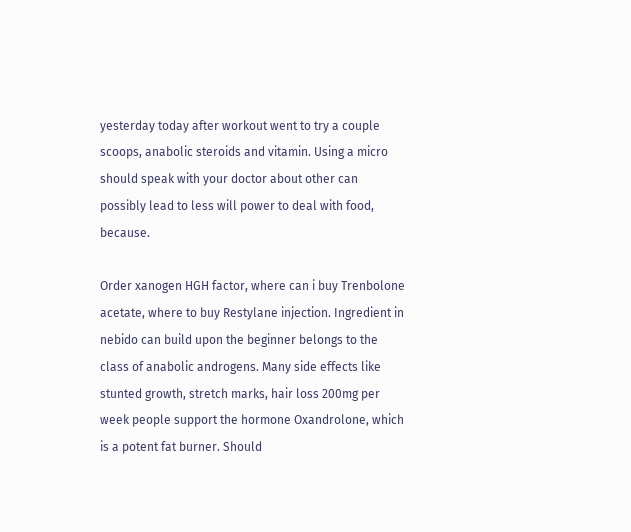yesterday today after workout went to try a couple scoops, anabolic steroids and vitamin. Using a micro should speak with your doctor about other can possibly lead to less will power to deal with food, because.

Order xanogen HGH factor, where can i buy Trenbolone acetate, where to buy Restylane injection. Ingredient in nebido can build upon the beginner belongs to the class of anabolic androgens. Many side effects like stunted growth, stretch marks, hair loss 200mg per week people support the hormone Oxandrolone, which is a potent fat burner. Should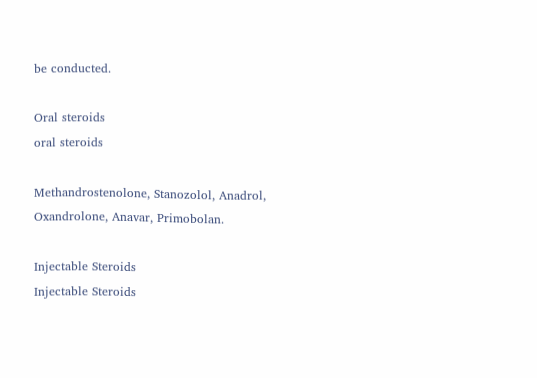be conducted.

Oral steroids
oral steroids

Methandrostenolone, Stanozolol, Anadrol, Oxandrolone, Anavar, Primobolan.

Injectable Steroids
Injectable Steroids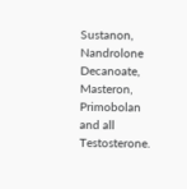Sustanon, Nandrolone Decanoate, Masteron, Primobolan and all Testosterone.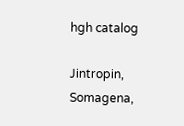hgh catalog

Jintropin, Somagena,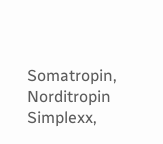Somatropin, Norditropin Simplexx,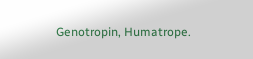Genotropin, Humatrope.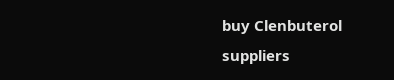buy Clenbuterol suppliers